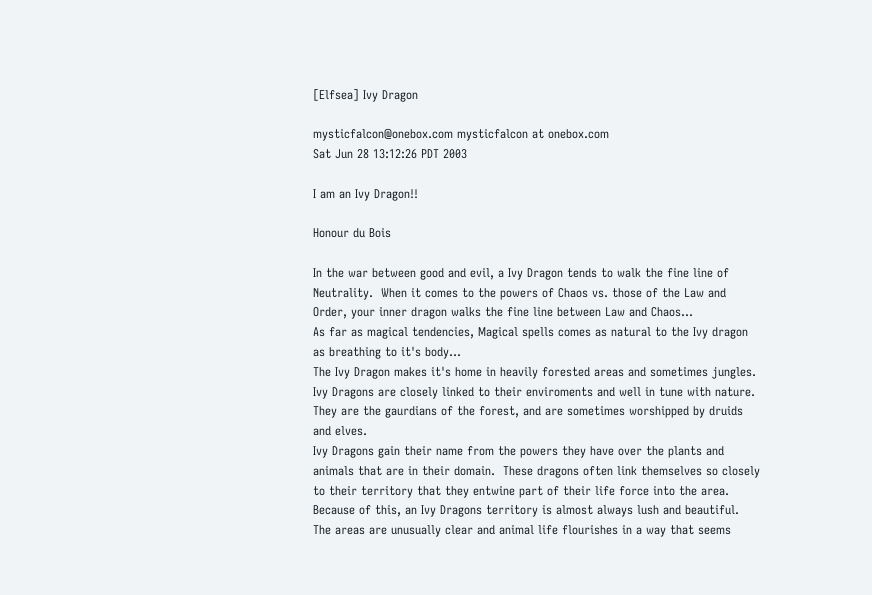[Elfsea] Ivy Dragon

mysticfalcon@onebox.com mysticfalcon at onebox.com
Sat Jun 28 13:12:26 PDT 2003

I am an Ivy Dragon!!

Honour du Bois

In the war between good and evil, a Ivy Dragon tends to walk the fine line of Neutrality.  When it comes to the powers of Chaos vs. those of the Law and Order, your inner dragon walks the fine line between Law and Chaos...
As far as magical tendencies, Magical spells comes as natural to the Ivy dragon as breathing to it's body...
The Ivy Dragon makes it's home in heavily forested areas and sometimes jungles.  Ivy Dragons are closely linked to their enviroments and well in tune with nature.  They are the gaurdians of the forest, and are sometimes worshipped by druids and elves.
Ivy Dragons gain their name from the powers they have over the plants and animals that are in their domain.  These dragons often link themselves so closely to their territory that they entwine part of their life force into the area.
Because of this, an Ivy Dragons territory is almost always lush and beautiful.  The areas are unusually clear and animal life flourishes in a way that seems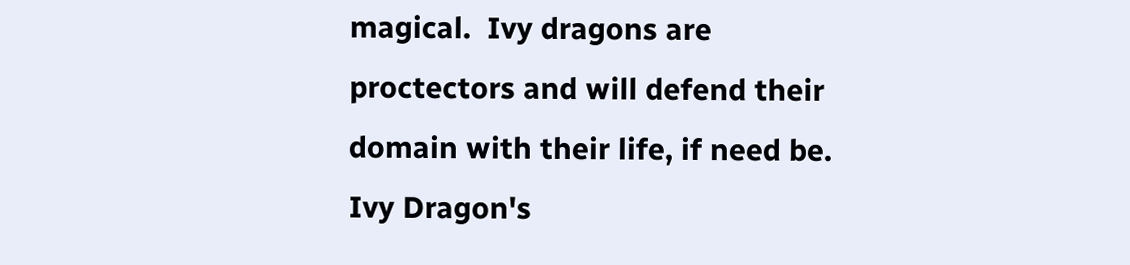magical.  Ivy dragons are proctectors and will defend their domain with their life, if need be.  Ivy Dragon's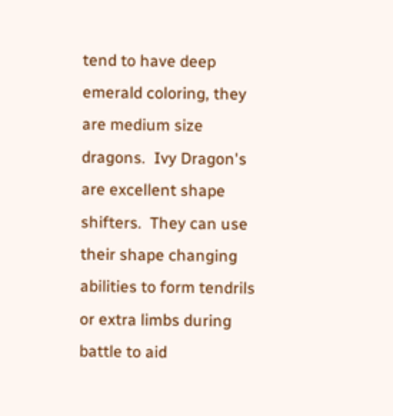tend to have deep emerald coloring, they are medium size dragons.  Ivy Dragon's are excellent shape shifters.  They can use their shape changing abilities to form tendrils or extra limbs during battle to aid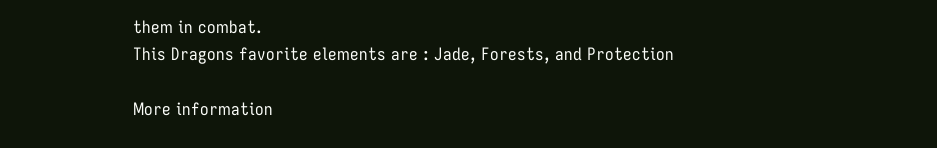them in combat.
This Dragons favorite elements are : Jade, Forests, and Protection

More information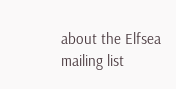about the Elfsea mailing list